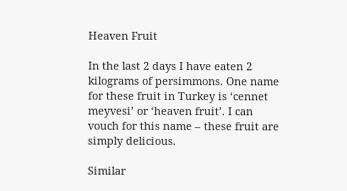Heaven Fruit

In the last 2 days I have eaten 2 kilograms of persimmons. One name for these fruit in Turkey is ‘cennet meyvesi’ or ‘heaven fruit’. I can vouch for this name – these fruit are simply delicious.

Similar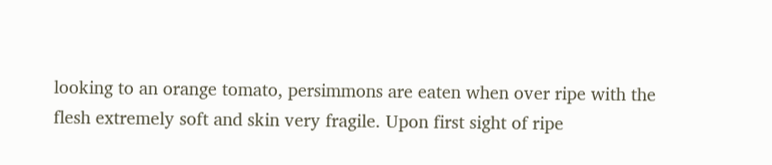looking to an orange tomato, persimmons are eaten when over ripe with the flesh extremely soft and skin very fragile. Upon first sight of ripe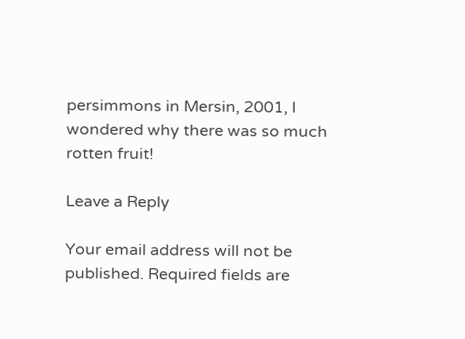persimmons in Mersin, 2001, I wondered why there was so much rotten fruit!

Leave a Reply

Your email address will not be published. Required fields are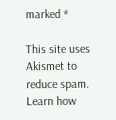marked *

This site uses Akismet to reduce spam. Learn how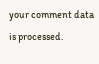your comment data is processed.